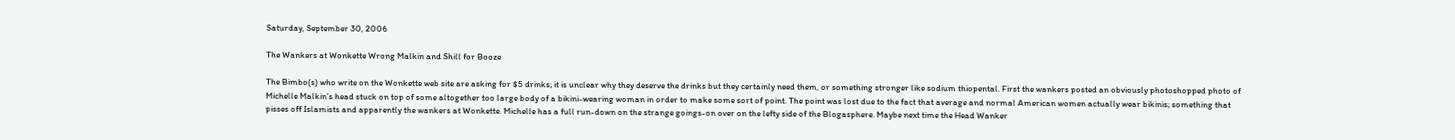Saturday, September 30, 2006

The Wankers at Wonkette Wrong Malkin and Shill for Booze

The Bimbo(s) who write on the Wonkette web site are asking for $5 drinks; it is unclear why they deserve the drinks but they certainly need them, or something stronger like sodium thiopental. First the wankers posted an obviously photoshopped photo of Michelle Malkin’s head stuck on top of some altogether too large body of a bikini-wearing woman in order to make some sort of point. The point was lost due to the fact that average and normal American women actually wear bikinis; something that pisses off Islamists and apparently the wankers at Wonkette. Michelle has a full run-down on the strange goings-on over on the lefty side of the Blogasphere. Maybe next time the Head Wanker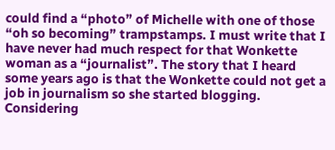could find a “photo” of Michelle with one of those “oh so becoming” trampstamps. I must write that I have never had much respect for that Wonkette woman as a “journalist”. The story that I heard some years ago is that the Wonkette could not get a job in journalism so she started blogging. Considering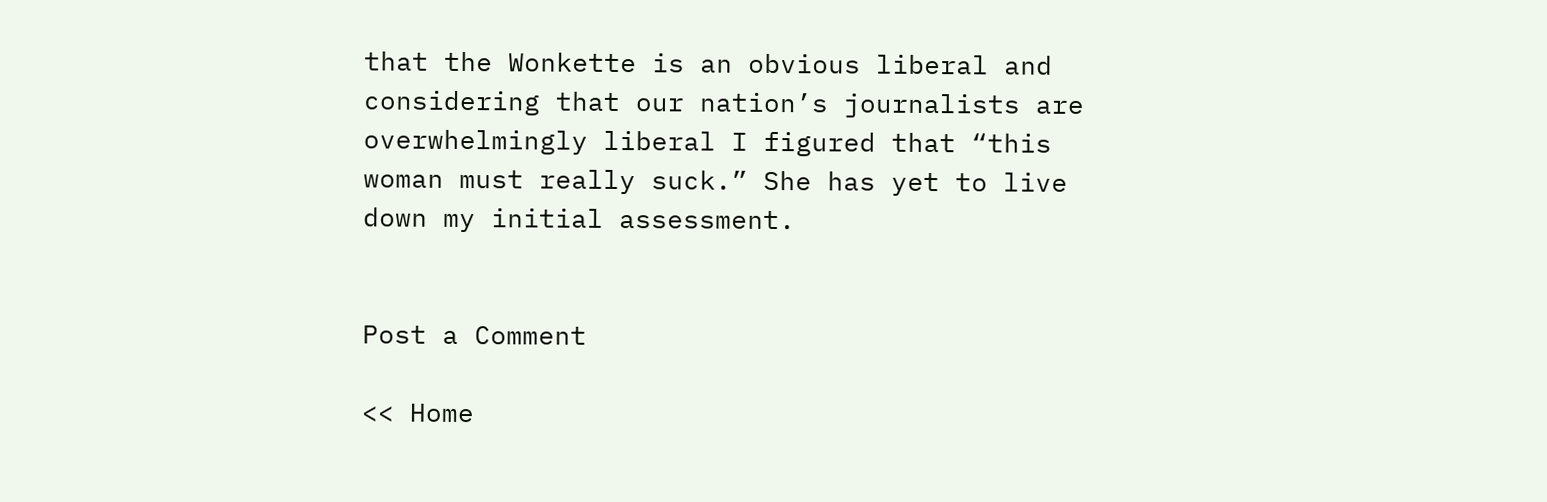that the Wonkette is an obvious liberal and considering that our nation’s journalists are overwhelmingly liberal I figured that “this woman must really suck.” She has yet to live down my initial assessment.


Post a Comment

<< Home